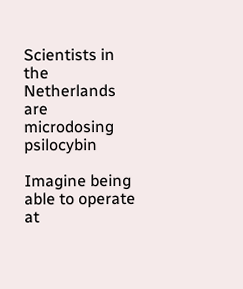Scientists in the Netherlands are microdosing psilocybin

Imagine being able to operate at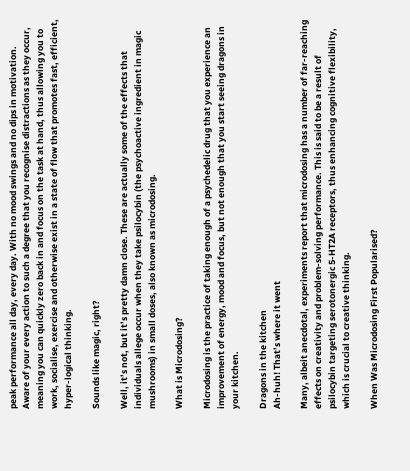peak performance all day, every day. With no mood swings and no dips in motivation. Aware of your every action to such a degree that you recognise distractions as they occur, meaning you can quickly zero back in and focus on the task at hand, thus allowing you to work, socialise, exercise and otherwise exist in a state of flow that promotes fast, efficient, hyper-logical thinking.

Sounds like magic, right?

Well, it’s not, but it’s pretty damn close. These are actually some of the effects that individuals allege occur when they take psilocybin (the psychoactive ingredient in magic mushrooms) in small doses, also known as microdosing.

What is Microdosing?

Microdosing is the practice of taking enough of a psychedelic drug that you experience an improvement of energy, mood and focus, but not enough that you start seeing dragons in your kitchen.

Dragons in the kitchen
Ah-huh! That’s where it went

Many, albeit anecdotal, experiments report that microdosing has a number of far-reaching effects on creativity and problem-solving performance. This is said to be a result of psilocybin targeting serotonergic 5-HT2A receptors, thus enhancing cognitive flexibility, which is crucial to creative thinking.

When Was Microdosing First Popularised?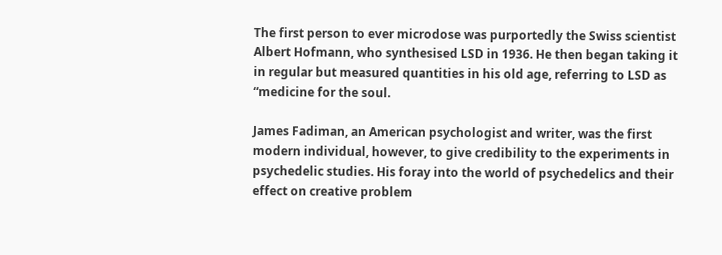The first person to ever microdose was purportedly the Swiss scientist Albert Hofmann, who synthesised LSD in 1936. He then began taking it in regular but measured quantities in his old age, referring to LSD as “medicine for the soul.

James Fadiman, an American psychologist and writer, was the first modern individual, however, to give credibility to the experiments in psychedelic studies. His foray into the world of psychedelics and their effect on creative problem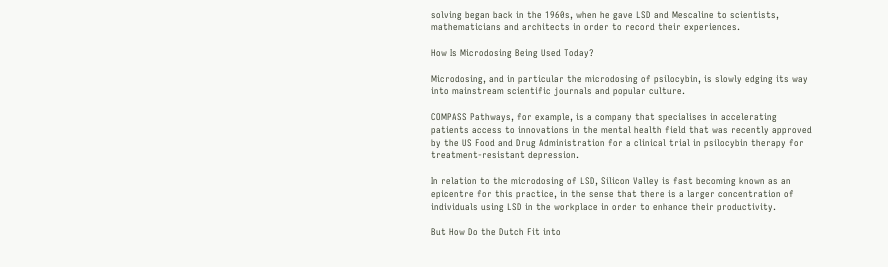solving began back in the 1960s, when he gave LSD and Mescaline to scientists, mathematicians and architects in order to record their experiences.

How Is Microdosing Being Used Today?

Microdosing, and in particular the microdosing of psilocybin, is slowly edging its way into mainstream scientific journals and popular culture.

COMPASS Pathways, for example, is a company that specialises in accelerating patients access to innovations in the mental health field that was recently approved by the US Food and Drug Administration for a clinical trial in psilocybin therapy for treatment-resistant depression.

In relation to the microdosing of LSD, Silicon Valley is fast becoming known as an epicentre for this practice, in the sense that there is a larger concentration of individuals using LSD in the workplace in order to enhance their productivity.

But How Do the Dutch Fit into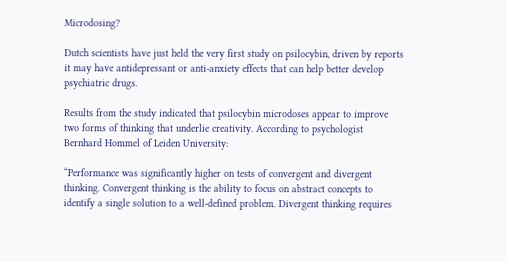Microdosing?

Dutch scientists have just held the very first study on psilocybin, driven by reports it may have antidepressant or anti-anxiety effects that can help better develop psychiatric drugs.

Results from the study indicated that psilocybin microdoses appear to improve two forms of thinking that underlie creativity. According to psychologist Bernhard Hommel of Leiden University:

“Performance was significantly higher on tests of convergent and divergent thinking. Convergent thinking is the ability to focus on abstract concepts to identify a single solution to a well-defined problem. Divergent thinking requires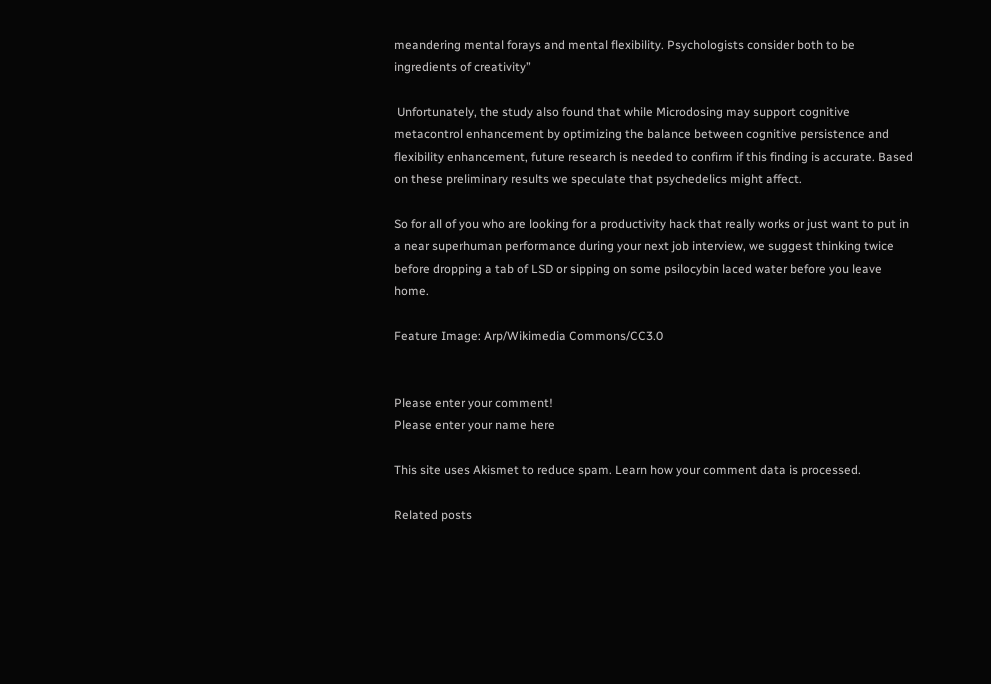meandering mental forays and mental flexibility. Psychologists consider both to be ingredients of creativity”

 Unfortunately, the study also found that while Microdosing may support cognitive metacontrol enhancement by optimizing the balance between cognitive persistence and flexibility enhancement, future research is needed to confirm if this finding is accurate. Based on these preliminary results we speculate that psychedelics might affect.

So for all of you who are looking for a productivity hack that really works or just want to put in a near superhuman performance during your next job interview, we suggest thinking twice before dropping a tab of LSD or sipping on some psilocybin laced water before you leave home.

Feature Image: Arp/Wikimedia Commons/CC3.0


Please enter your comment!
Please enter your name here

This site uses Akismet to reduce spam. Learn how your comment data is processed.

Related posts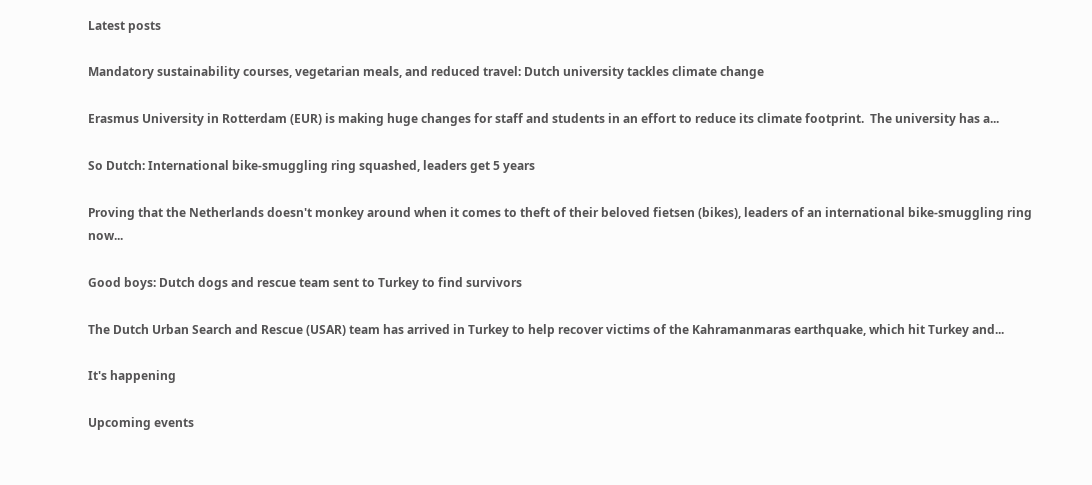Latest posts

Mandatory sustainability courses, vegetarian meals, and reduced travel: Dutch university tackles climate change

Erasmus University in Rotterdam (EUR) is making huge changes for staff and students in an effort to reduce its climate footprint.  The university has a...

So Dutch: International bike-smuggling ring squashed, leaders get 5 years

Proving that the Netherlands doesn't monkey around when it comes to theft of their beloved fietsen (bikes), leaders of an international bike-smuggling ring now...

Good boys: Dutch dogs and rescue team sent to Turkey to find survivors

The Dutch Urban Search and Rescue (USAR) team has arrived in Turkey to help recover victims of the Kahramanmaras earthquake, which hit Turkey and...

It's happening

Upcoming events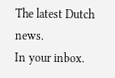The latest Dutch news.
In your inbox.